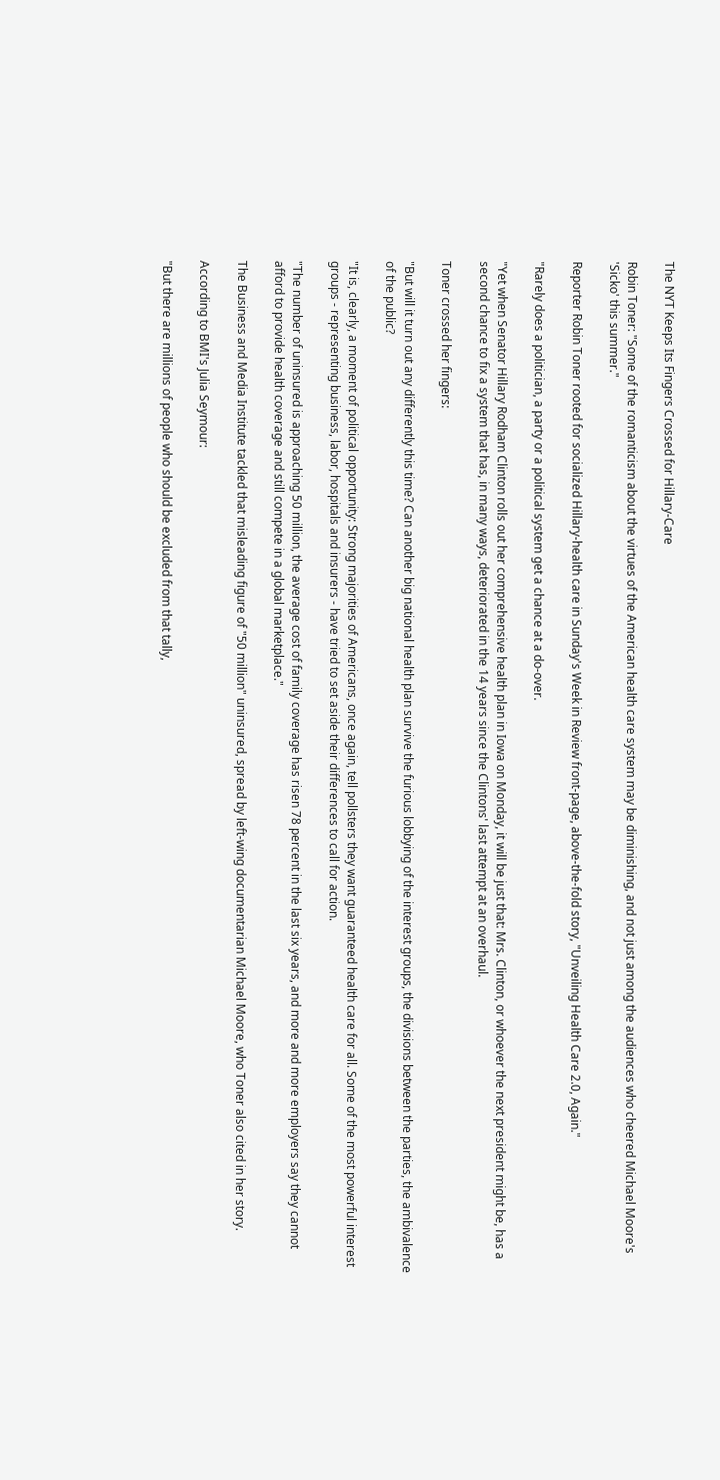The NYT Keeps Its Fingers Crossed for Hillary-Care

Robin Toner: "Some of the romanticism about the virtues of the American health care system may be diminishing, and not just among the audiences who cheered Michael Moore's 'Sicko' this summer."

Reporter Robin Toner rooted for socialized Hillary-health care in Sunday's Week in Review front-page, above-the-fold story, "Unveiling Health Care 2.0, Again."

"Rarely does a politician, a party or a political system get a chance at a do-over.

"Yet when Senator Hillary Rodham Clinton rolls out her comprehensive health plan in Iowa on Monday, it will be just that: Mrs. Clinton, or whoever the next president might be, has a second chance to fix a system that has, in many ways, deteriorated in the 14 years since the Clintons' last attempt at an overhaul.

Toner crossed her fingers:

"But will it turn out any differently this time? Can another big national health plan survive the furious lobbying of the interest groups, the divisions between the parties, the ambivalence of the public?

"It is, clearly, a moment of political opportunity: Strong majorities of Americans, once again, tell pollsters they want guaranteed health care for all. Some of the most powerful interest groups - representing business, labor, hospitals and insurers - have tried to set aside their differences to call for action.

"The number of uninsured is approaching 50 million, the average cost of family coverage has risen 78 percent in the last six years, and more and more employers say they cannot afford to provide health coverage and still compete in a global marketplace."

The Business and Media Institute tackled that misleading figure of "50 million" uninsured, spread by left-wing documentarian Michael Moore, who Toner also cited in her story.

According to BMI's Julia Seymour:

"But there are millions of people who should be excluded from that tally,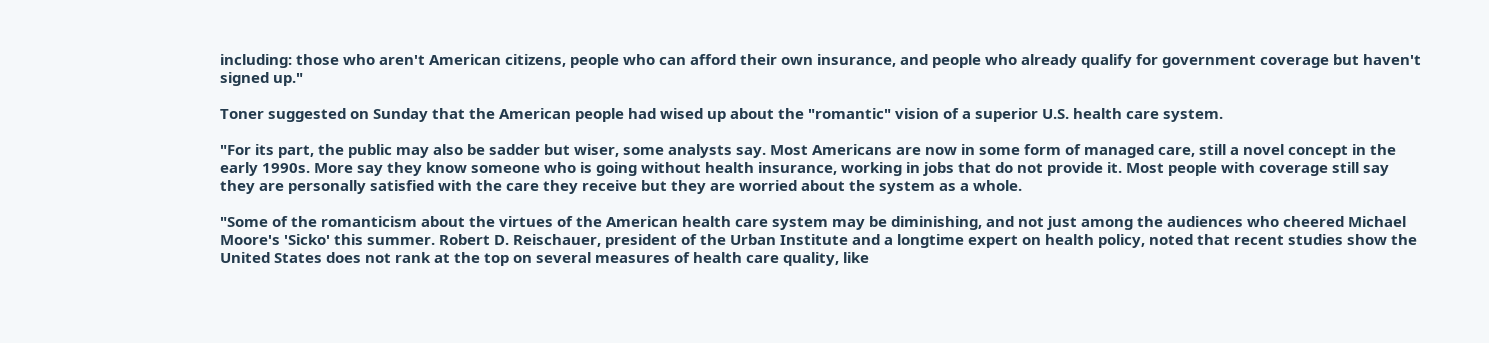including: those who aren't American citizens, people who can afford their own insurance, and people who already qualify for government coverage but haven't signed up."

Toner suggested on Sunday that the American people had wised up about the "romantic" vision of a superior U.S. health care system.

"For its part, the public may also be sadder but wiser, some analysts say. Most Americans are now in some form of managed care, still a novel concept in the early 1990s. More say they know someone who is going without health insurance, working in jobs that do not provide it. Most people with coverage still say they are personally satisfied with the care they receive but they are worried about the system as a whole.

"Some of the romanticism about the virtues of the American health care system may be diminishing, and not just among the audiences who cheered Michael Moore's 'Sicko' this summer. Robert D. Reischauer, president of the Urban Institute and a longtime expert on health policy, noted that recent studies show the United States does not rank at the top on several measures of health care quality, like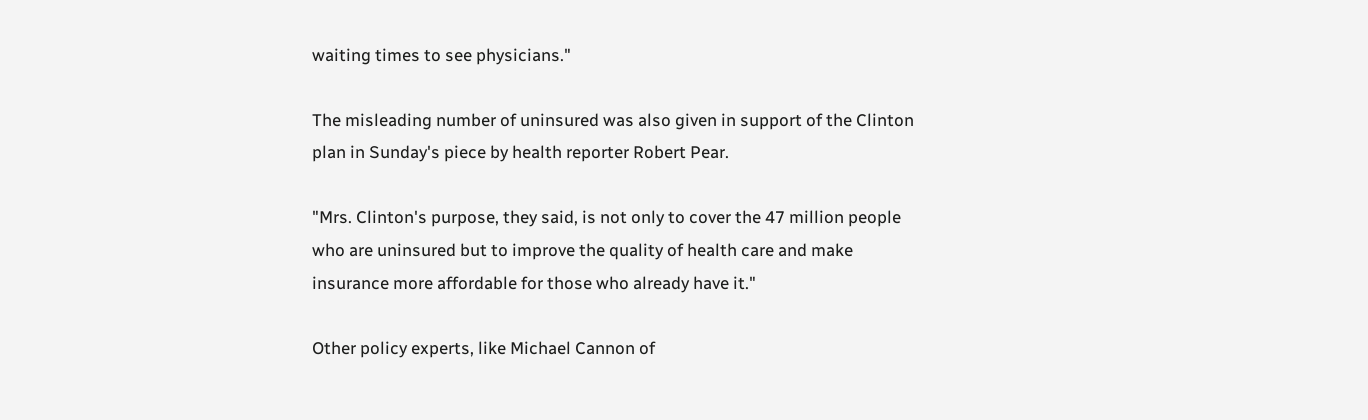waiting times to see physicians."

The misleading number of uninsured was also given in support of the Clinton plan in Sunday's piece by health reporter Robert Pear.

"Mrs. Clinton's purpose, they said, is not only to cover the 47 million people who are uninsured but to improve the quality of health care and make insurance more affordable for those who already have it."

Other policy experts, like Michael Cannon of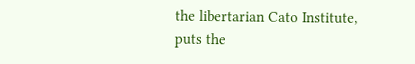the libertarian Cato Institute, puts the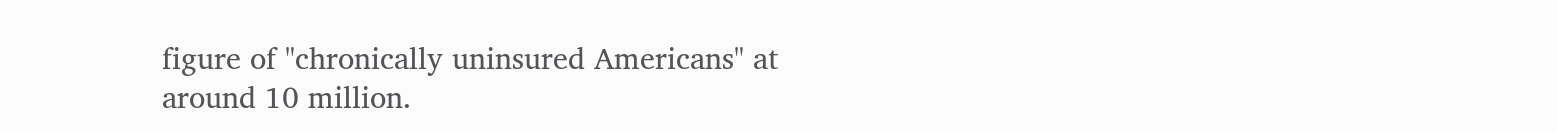figure of "chronically uninsured Americans" at around 10 million.